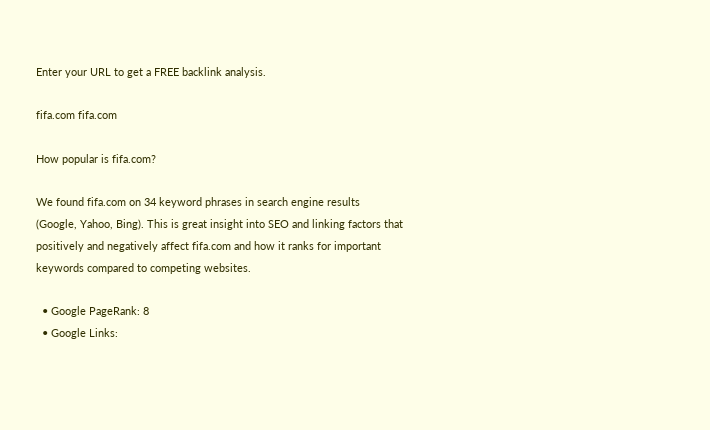Enter your URL to get a FREE backlink analysis.

fifa.com fifa.com

How popular is fifa.com?

We found fifa.com on 34 keyword phrases in search engine results (Google, Yahoo, Bing). This is great insight into SEO and linking factors that positively and negatively affect fifa.com and how it ranks for important keywords compared to competing websites.

  • Google PageRank: 8
  • Google Links: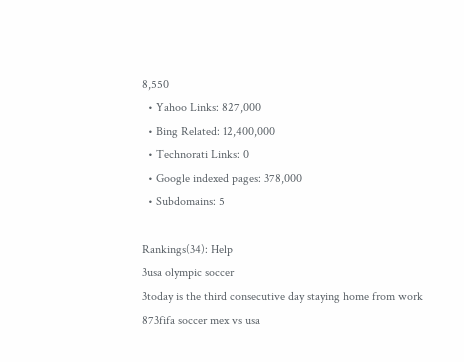8,550
  • Yahoo Links: 827,000
  • Bing Related: 12,400,000
  • Technorati Links: 0
  • Google indexed pages: 378,000
  • Subdomains: 5

Rankings(34): Help
3usa olympic soccer
3today is the third consecutive day staying home from work
873fifa soccer mex vs usa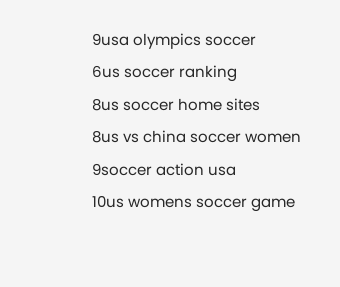9usa olympics soccer
6us soccer ranking
8us soccer home sites
8us vs china soccer women
9soccer action usa
10us womens soccer game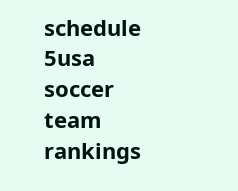schedule
5usa soccer team rankings